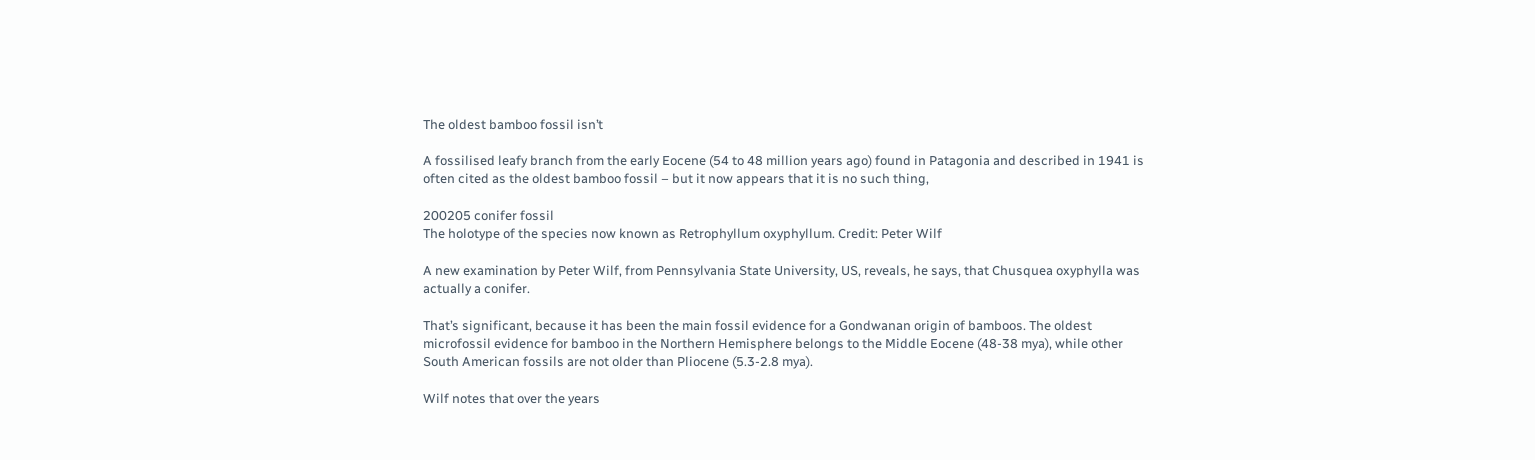The oldest bamboo fossil isn’t

A fossilised leafy branch from the early Eocene (54 to 48 million years ago) found in Patagonia and described in 1941 is often cited as the oldest bamboo fossil – but it now appears that it is no such thing,

200205 conifer fossil
The holotype of the species now known as Retrophyllum oxyphyllum. Credit: Peter Wilf

A new examination by Peter Wilf, from Pennsylvania State University, US, reveals, he says, that Chusquea oxyphylla was actually a conifer.

That’s significant, because it has been the main fossil evidence for a Gondwanan origin of bamboos. The oldest microfossil evidence for bamboo in the Northern Hemisphere belongs to the Middle Eocene (48-38 mya), while other South American fossils are not older than Pliocene (5.3-2.8 mya).

Wilf notes that over the years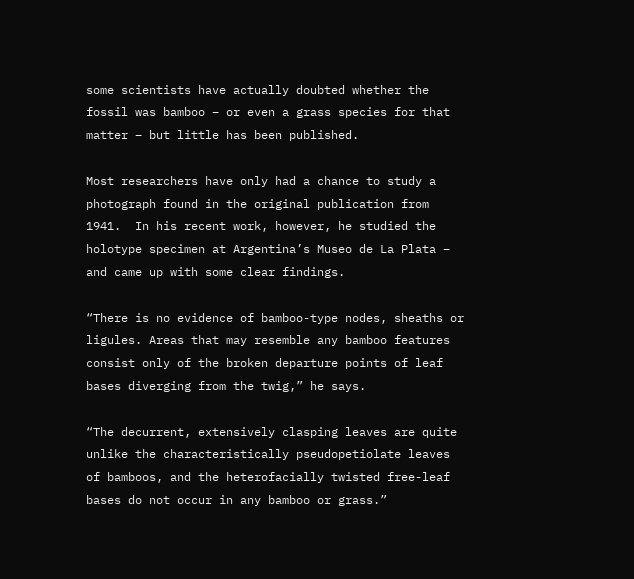some scientists have actually doubted whether the fossil was bamboo – or even a grass species for that matter – but little has been published.

Most researchers have only had a chance to study a photograph found in the original publication from 1941.  In his recent work, however, he studied the holotype specimen at Argentina’s Museo de La Plata – and came up with some clear findings.

“There is no evidence of bamboo-type nodes, sheaths or ligules. Areas that may resemble any bamboo features consist only of the broken departure points of leaf bases diverging from the twig,” he says.

“The decurrent, extensively clasping leaves are quite unlike the characteristically pseudopetiolate leaves of bamboos, and the heterofacially twisted free-leaf bases do not occur in any bamboo or grass.”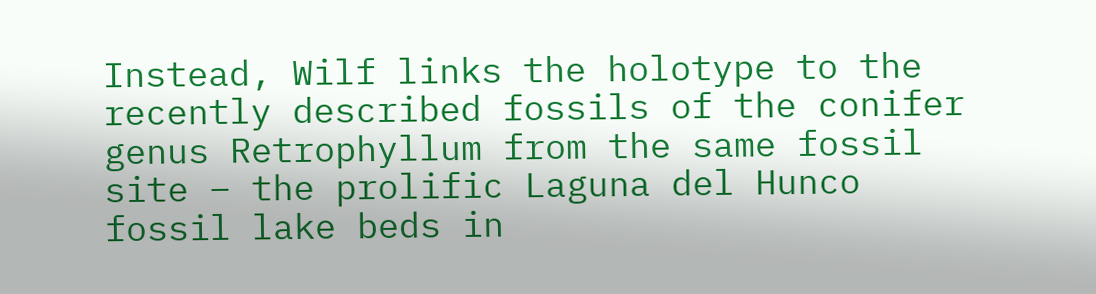Instead, Wilf links the holotype to the recently described fossils of the conifer genus Retrophyllum from the same fossil site – the prolific Laguna del Hunco fossil lake beds in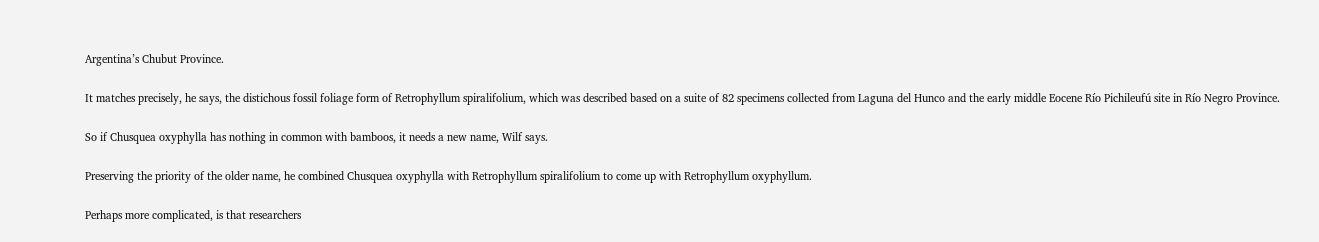Argentina’s Chubut Province.

It matches precisely, he says, the distichous fossil foliage form of Retrophyllum spiralifolium, which was described based on a suite of 82 specimens collected from Laguna del Hunco and the early middle Eocene Río Pichileufú site in Río Negro Province.

So if Chusquea oxyphylla has nothing in common with bamboos, it needs a new name, Wilf says.

Preserving the priority of the older name, he combined Chusquea oxyphylla with Retrophyllum spiralifolium to come up with Retrophyllum oxyphyllum.

Perhaps more complicated, is that researchers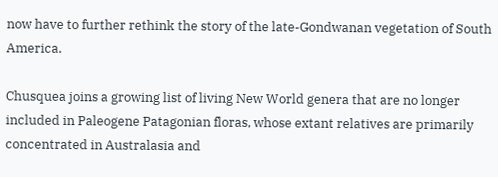now have to further rethink the story of the late-Gondwanan vegetation of South America.

Chusquea joins a growing list of living New World genera that are no longer included in Paleogene Patagonian floras, whose extant relatives are primarily concentrated in Australasia and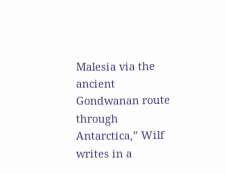Malesia via the ancient Gondwanan route through Antarctica,” Wilf writes in a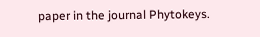paper in the journal Phytokeys.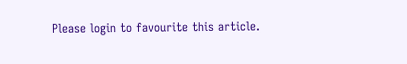Please login to favourite this article.